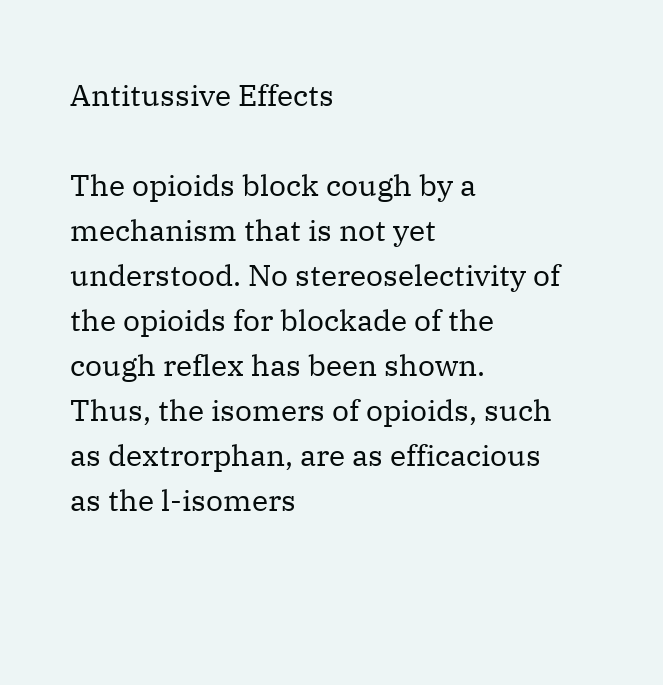Antitussive Effects

The opioids block cough by a mechanism that is not yet understood. No stereoselectivity of the opioids for blockade of the cough reflex has been shown. Thus, the isomers of opioids, such as dextrorphan, are as efficacious as the l-isomers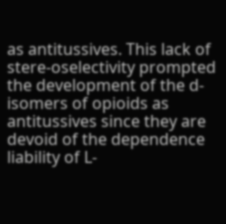as antitussives. This lack of stere-oselectivity prompted the development of the d-isomers of opioids as antitussives since they are devoid of the dependence liability of L-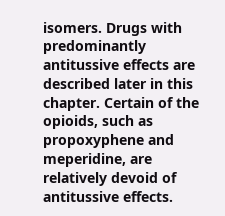isomers. Drugs with predominantly antitussive effects are described later in this chapter. Certain of the opioids, such as propoxyphene and meperidine, are relatively devoid of antitussive effects.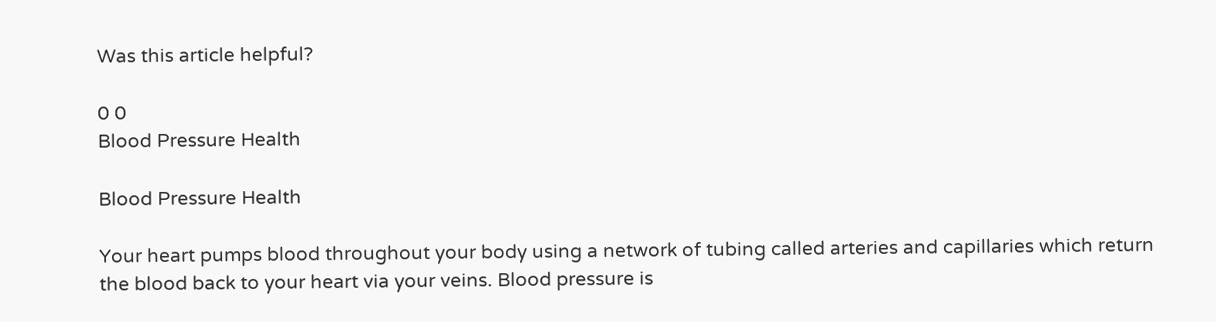Was this article helpful?

0 0
Blood Pressure Health

Blood Pressure Health

Your heart pumps blood throughout your body using a network of tubing called arteries and capillaries which return the blood back to your heart via your veins. Blood pressure is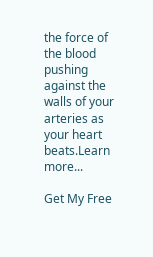the force of the blood pushing against the walls of your arteries as your heart beats.Learn more...

Get My Free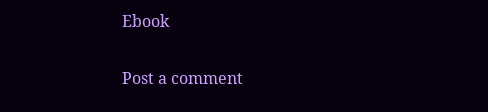Ebook

Post a comment